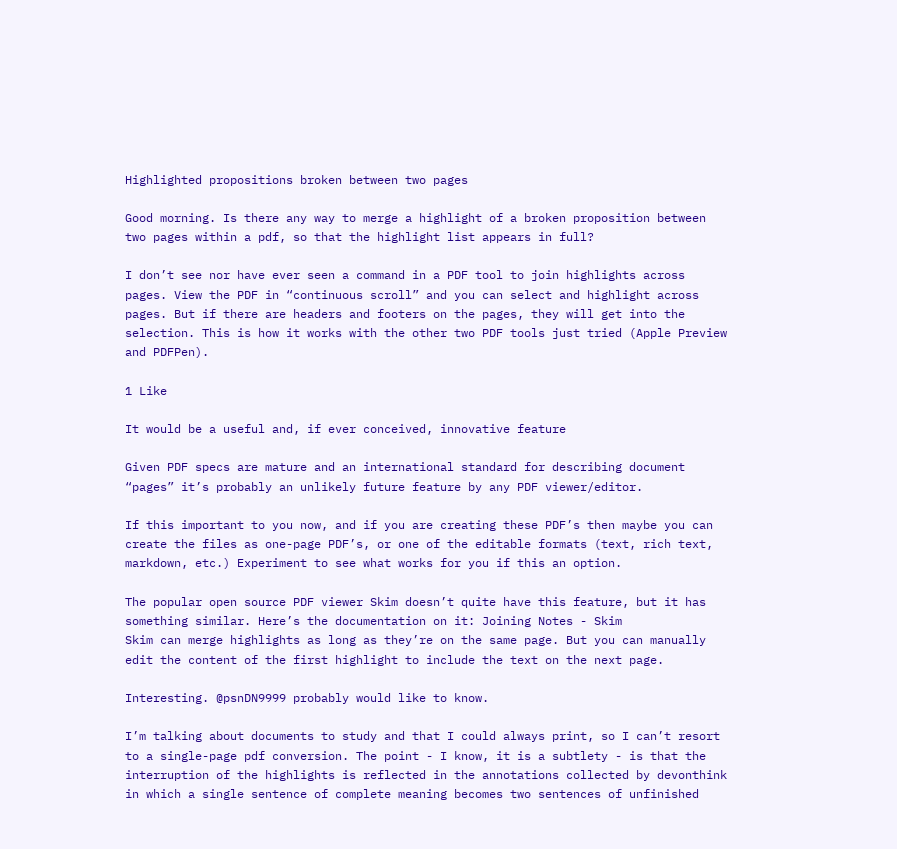Highlighted propositions broken between two pages

Good morning. Is there any way to merge a highlight of a broken proposition between two pages within a pdf, so that the highlight list appears in full?

I don’t see nor have ever seen a command in a PDF tool to join highlights across pages. View the PDF in “continuous scroll” and you can select and highlight across pages. But if there are headers and footers on the pages, they will get into the selection. This is how it works with the other two PDF tools just tried (Apple Preview and PDFPen).

1 Like

It would be a useful and, if ever conceived, innovative feature

Given PDF specs are mature and an international standard for describing document “pages” it’s probably an unlikely future feature by any PDF viewer/editor.

If this important to you now, and if you are creating these PDF’s then maybe you can create the files as one-page PDF’s, or one of the editable formats (text, rich text, markdown, etc.) Experiment to see what works for you if this an option.

The popular open source PDF viewer Skim doesn’t quite have this feature, but it has something similar. Here’s the documentation on it: Joining Notes - Skim
Skim can merge highlights as long as they’re on the same page. But you can manually edit the content of the first highlight to include the text on the next page.

Interesting. @psnDN9999 probably would like to know.

I’m talking about documents to study and that I could always print, so I can’t resort to a single-page pdf conversion. The point - I know, it is a subtlety - is that the interruption of the highlights is reflected in the annotations collected by devonthink in which a single sentence of complete meaning becomes two sentences of unfinished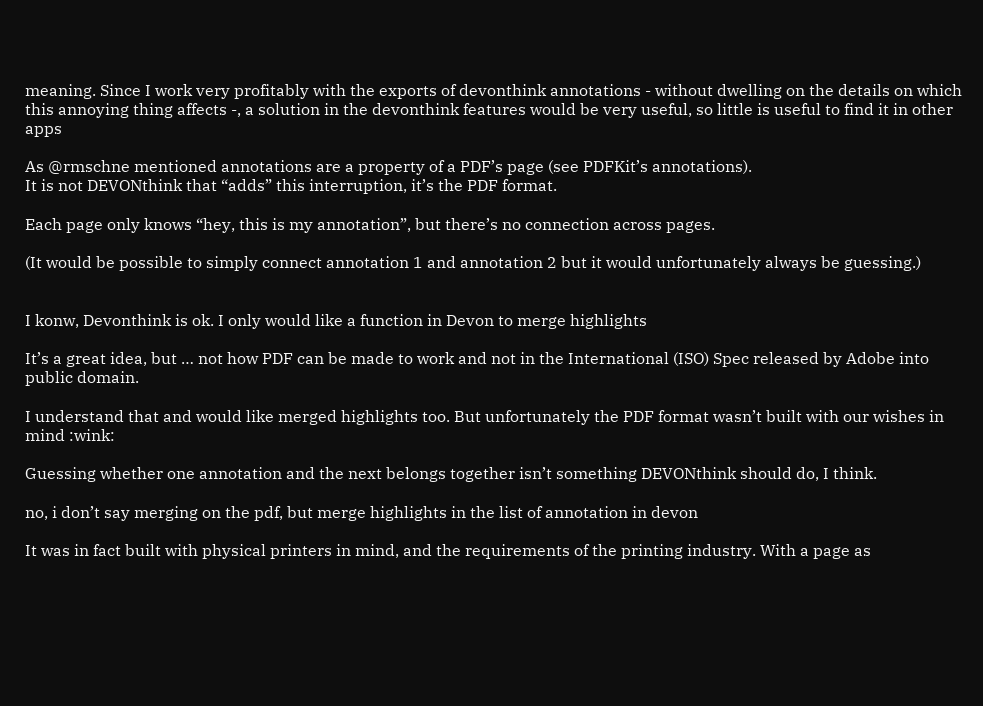meaning. Since I work very profitably with the exports of devonthink annotations - without dwelling on the details on which this annoying thing affects -, a solution in the devonthink features would be very useful, so little is useful to find it in other apps

As @rmschne mentioned annotations are a property of a PDF’s page (see PDFKit’s annotations).
It is not DEVONthink that “adds” this interruption, it’s the PDF format.

Each page only knows “hey, this is my annotation”, but there’s no connection across pages.

(It would be possible to simply connect annotation 1 and annotation 2 but it would unfortunately always be guessing.)


I konw, Devonthink is ok. I only would like a function in Devon to merge highlights

It’s a great idea, but … not how PDF can be made to work and not in the International (ISO) Spec released by Adobe into public domain.

I understand that and would like merged highlights too. But unfortunately the PDF format wasn’t built with our wishes in mind :wink:

Guessing whether one annotation and the next belongs together isn’t something DEVONthink should do, I think.

no, i don’t say merging on the pdf, but merge highlights in the list of annotation in devon

It was in fact built with physical printers in mind, and the requirements of the printing industry. With a page as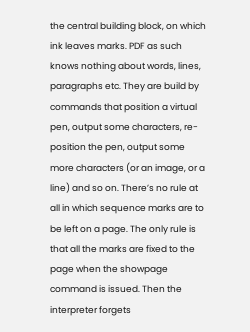the central building block, on which ink leaves marks. PDF as such knows nothing about words, lines, paragraphs etc. They are build by commands that position a virtual pen, output some characters, re-position the pen, output some more characters (or an image, or a line) and so on. There’s no rule at all in which sequence marks are to be left on a page. The only rule is that all the marks are fixed to the page when the showpage command is issued. Then the interpreter forgets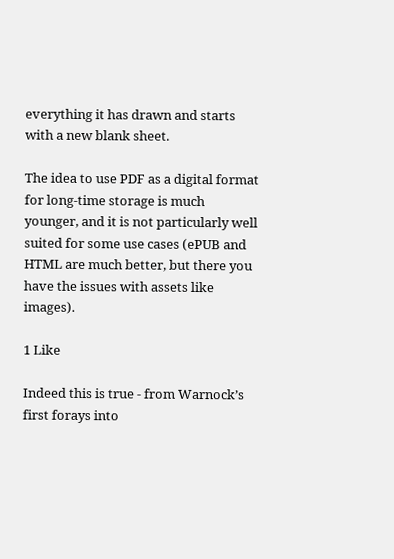everything it has drawn and starts with a new blank sheet.

The idea to use PDF as a digital format for long-time storage is much younger, and it is not particularly well suited for some use cases (ePUB and HTML are much better, but there you have the issues with assets like images).

1 Like

Indeed this is true - from Warnock’s first forays into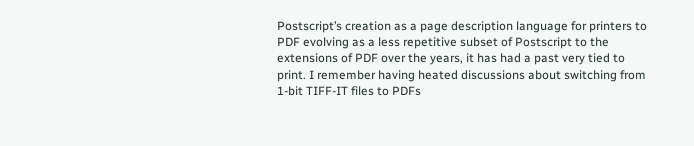Postscript’s creation as a page description language for printers to PDF evolving as a less repetitive subset of Postscript to the extensions of PDF over the years, it has had a past very tied to print. I remember having heated discussions about switching from 1-bit TIFF-IT files to PDFs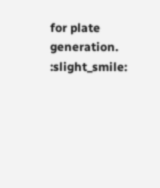for plate generation. :slight_smile: